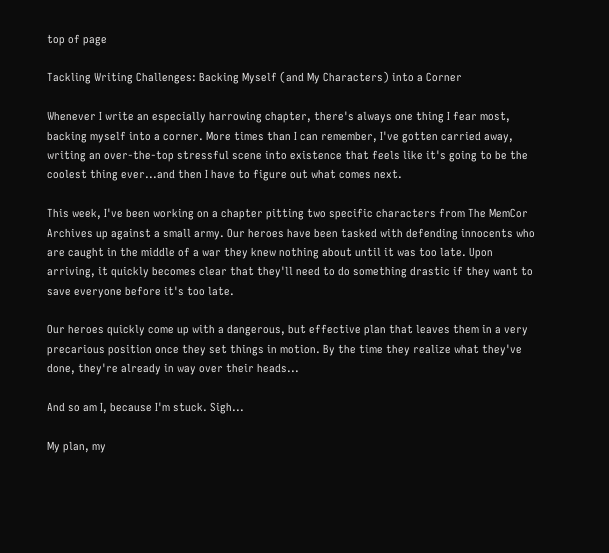top of page

Tackling Writing Challenges: Backing Myself (and My Characters) into a Corner

Whenever I write an especially harrowing chapter, there's always one thing I fear most, backing myself into a corner. More times than I can remember, I've gotten carried away, writing an over-the-top stressful scene into existence that feels like it's going to be the coolest thing ever...and then I have to figure out what comes next.

This week, I've been working on a chapter pitting two specific characters from The MemCor Archives up against a small army. Our heroes have been tasked with defending innocents who are caught in the middle of a war they knew nothing about until it was too late. Upon arriving, it quickly becomes clear that they'll need to do something drastic if they want to save everyone before it's too late.

Our heroes quickly come up with a dangerous, but effective plan that leaves them in a very precarious position once they set things in motion. By the time they realize what they've done, they're already in way over their heads...

And so am I, because I'm stuck. Sigh...

My plan, my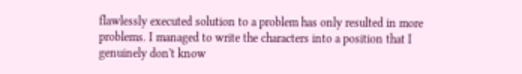flawlessly executed solution to a problem has only resulted in more problems. I managed to write the characters into a position that I genuinely don't know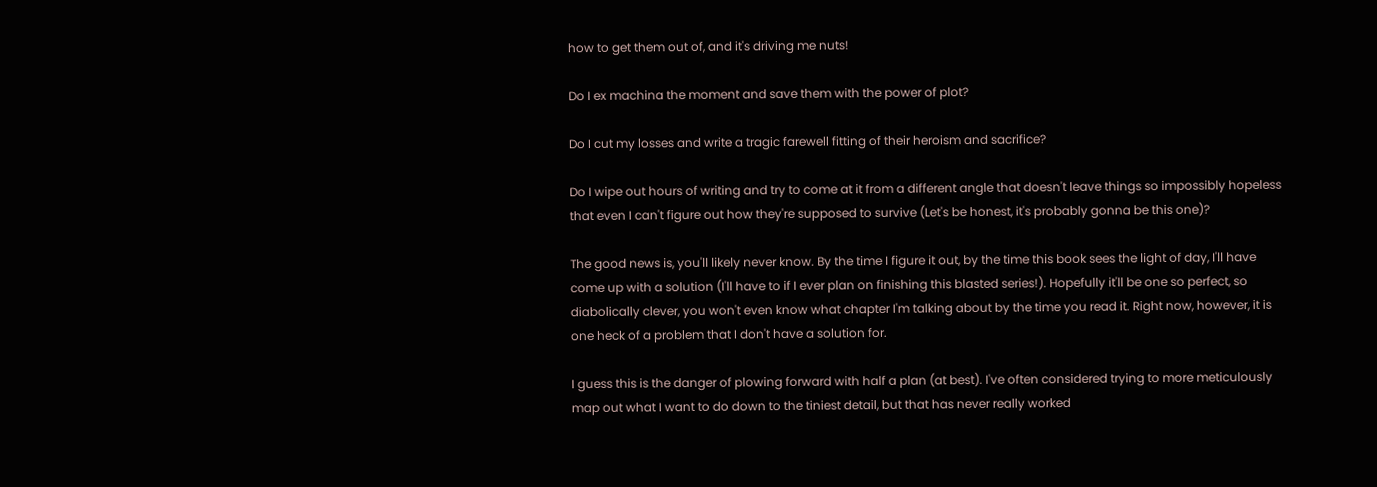how to get them out of, and it's driving me nuts!

Do I ex machina the moment and save them with the power of plot?

Do I cut my losses and write a tragic farewell fitting of their heroism and sacrifice?

Do I wipe out hours of writing and try to come at it from a different angle that doesn't leave things so impossibly hopeless that even I can't figure out how they're supposed to survive (Let's be honest, it's probably gonna be this one)?

The good news is, you'll likely never know. By the time I figure it out, by the time this book sees the light of day, I'll have come up with a solution (I'll have to if I ever plan on finishing this blasted series!). Hopefully it'll be one so perfect, so diabolically clever, you won't even know what chapter I'm talking about by the time you read it. Right now, however, it is one heck of a problem that I don't have a solution for.

I guess this is the danger of plowing forward with half a plan (at best). I've often considered trying to more meticulously map out what I want to do down to the tiniest detail, but that has never really worked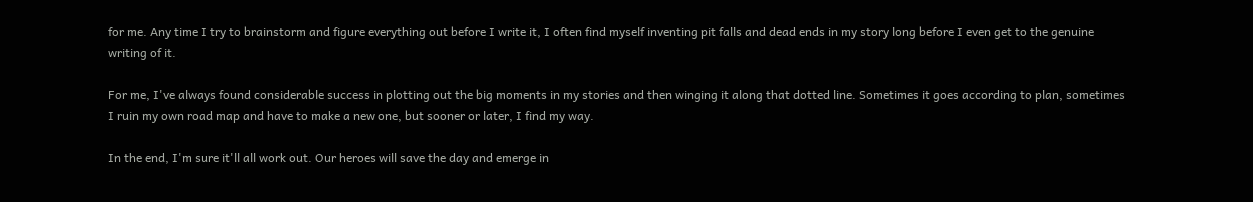for me. Any time I try to brainstorm and figure everything out before I write it, I often find myself inventing pit falls and dead ends in my story long before I even get to the genuine writing of it.

For me, I've always found considerable success in plotting out the big moments in my stories and then winging it along that dotted line. Sometimes it goes according to plan, sometimes I ruin my own road map and have to make a new one, but sooner or later, I find my way.

In the end, I'm sure it'll all work out. Our heroes will save the day and emerge in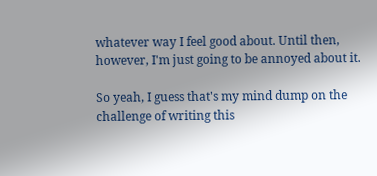whatever way I feel good about. Until then, however, I'm just going to be annoyed about it.

So yeah, I guess that's my mind dump on the challenge of writing this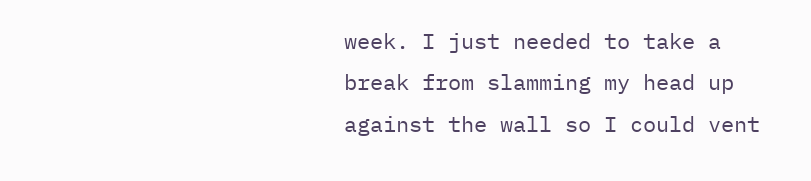week. I just needed to take a break from slamming my head up against the wall so I could vent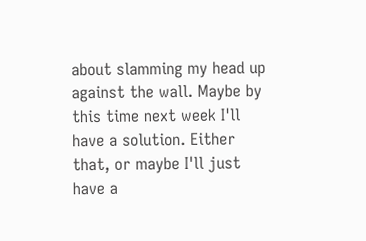about slamming my head up against the wall. Maybe by this time next week I'll have a solution. Either that, or maybe I'll just have a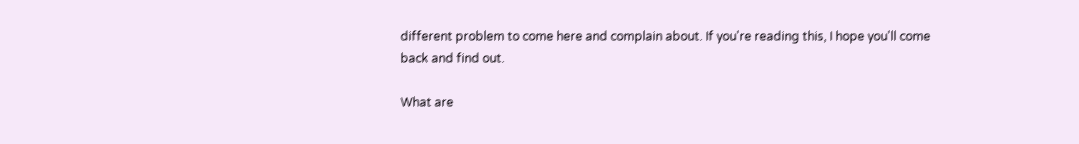different problem to come here and complain about. If you're reading this, I hope you'll come back and find out.

What are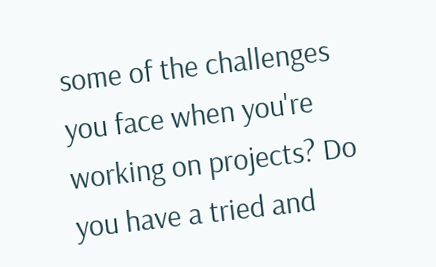some of the challenges you face when you're working on projects? Do you have a tried and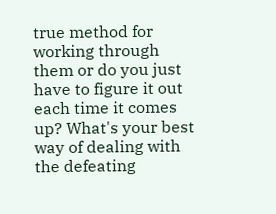true method for working through them or do you just have to figure it out each time it comes up? What's your best way of dealing with the defeating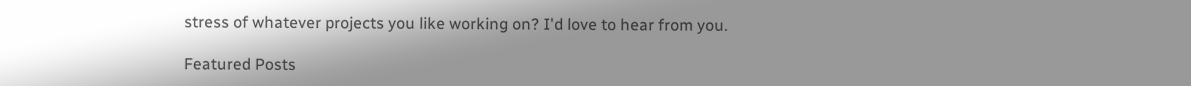stress of whatever projects you like working on? I'd love to hear from you.

Featured Posts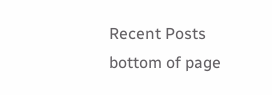Recent Posts
bottom of page